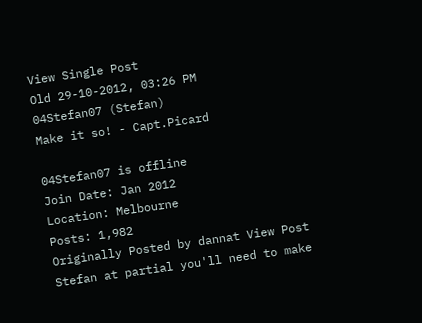View Single Post
Old 29-10-2012, 03:26 PM
04Stefan07 (Stefan)
Make it so! - Capt.Picard

04Stefan07 is offline
Join Date: Jan 2012
Location: Melbourne
Posts: 1,982
Originally Posted by dannat View Post
Stefan at partial you'll need to make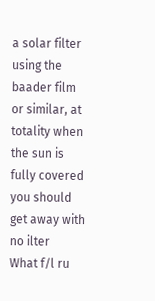a solar filter using the baader film or similar, at totality when the sun is fully covered you should get away with no ilter
What f/l ru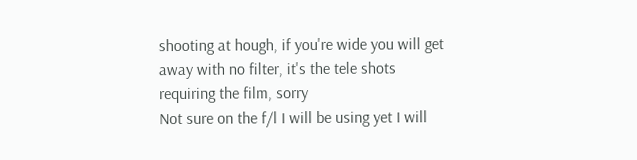shooting at hough, if you're wide you will get away with no filter, it's the tele shots requiring the film, sorry
Not sure on the f/l I will be using yet I will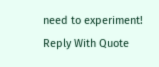need to experiment!
Reply With Quote